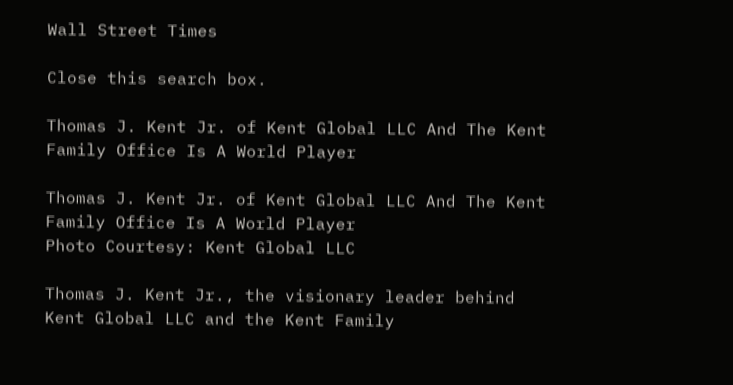Wall Street Times

Close this search box.

Thomas J. Kent Jr. of Kent Global LLC And The Kent Family Office Is A World Player

Thomas J. Kent Jr. of Kent Global LLC And The Kent Family Office Is A World Player
Photo Courtesy: Kent Global LLC

Thomas J. Kent Jr., the visionary leader behind Kent Global LLC and the Kent Family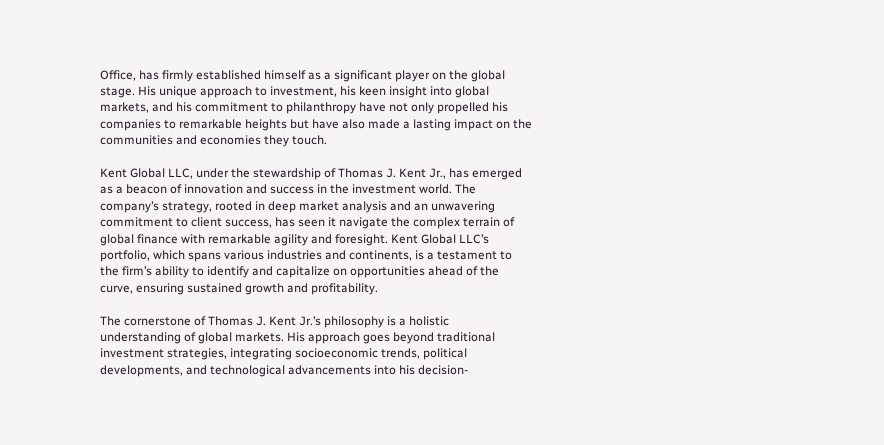Office, has firmly established himself as a significant player on the global stage. His unique approach to investment, his keen insight into global markets, and his commitment to philanthropy have not only propelled his companies to remarkable heights but have also made a lasting impact on the communities and economies they touch.

Kent Global LLC, under the stewardship of Thomas J. Kent Jr., has emerged as a beacon of innovation and success in the investment world. The company’s strategy, rooted in deep market analysis and an unwavering commitment to client success, has seen it navigate the complex terrain of global finance with remarkable agility and foresight. Kent Global LLC’s portfolio, which spans various industries and continents, is a testament to the firm’s ability to identify and capitalize on opportunities ahead of the curve, ensuring sustained growth and profitability.

The cornerstone of Thomas J. Kent Jr.’s philosophy is a holistic understanding of global markets. His approach goes beyond traditional investment strategies, integrating socioeconomic trends, political developments, and technological advancements into his decision-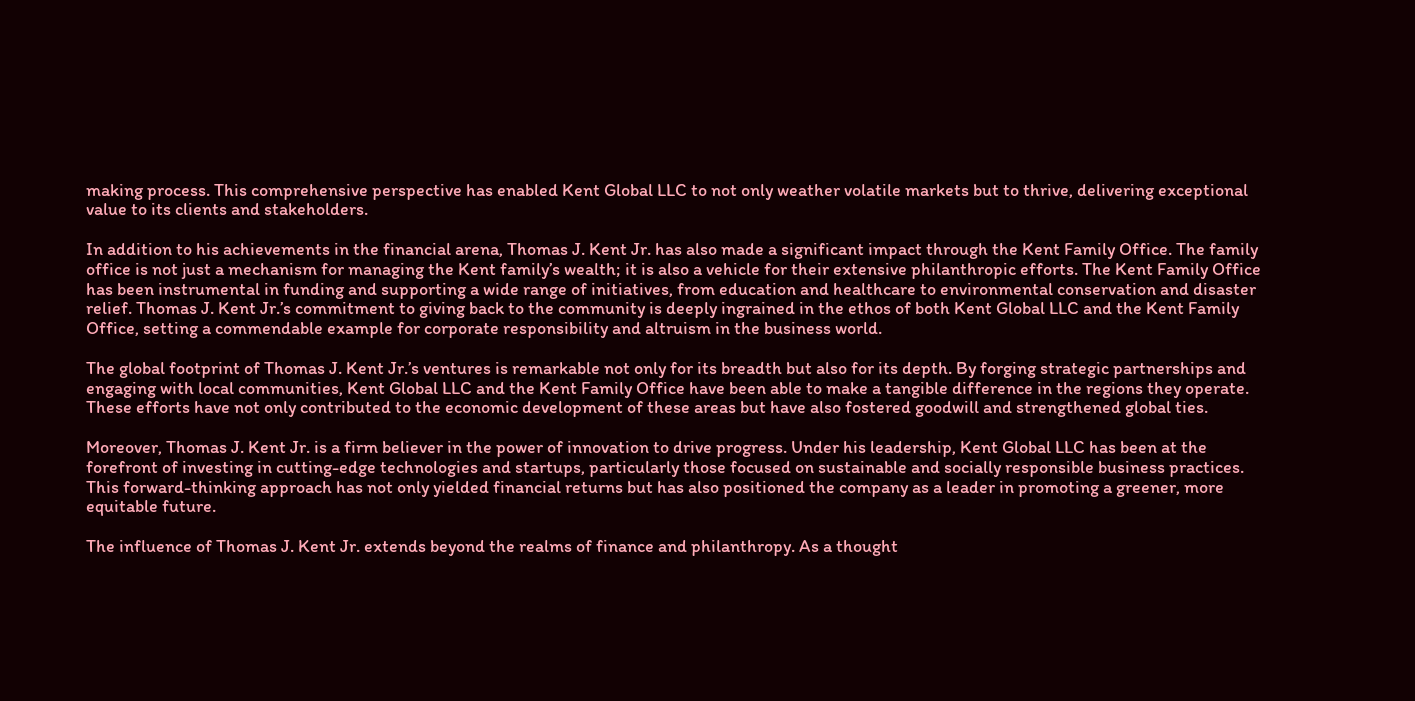making process. This comprehensive perspective has enabled Kent Global LLC to not only weather volatile markets but to thrive, delivering exceptional value to its clients and stakeholders.

In addition to his achievements in the financial arena, Thomas J. Kent Jr. has also made a significant impact through the Kent Family Office. The family office is not just a mechanism for managing the Kent family’s wealth; it is also a vehicle for their extensive philanthropic efforts. The Kent Family Office has been instrumental in funding and supporting a wide range of initiatives, from education and healthcare to environmental conservation and disaster relief. Thomas J. Kent Jr.’s commitment to giving back to the community is deeply ingrained in the ethos of both Kent Global LLC and the Kent Family Office, setting a commendable example for corporate responsibility and altruism in the business world.

The global footprint of Thomas J. Kent Jr.’s ventures is remarkable not only for its breadth but also for its depth. By forging strategic partnerships and engaging with local communities, Kent Global LLC and the Kent Family Office have been able to make a tangible difference in the regions they operate. These efforts have not only contributed to the economic development of these areas but have also fostered goodwill and strengthened global ties.

Moreover, Thomas J. Kent Jr. is a firm believer in the power of innovation to drive progress. Under his leadership, Kent Global LLC has been at the forefront of investing in cutting-edge technologies and startups, particularly those focused on sustainable and socially responsible business practices. This forward-thinking approach has not only yielded financial returns but has also positioned the company as a leader in promoting a greener, more equitable future.

The influence of Thomas J. Kent Jr. extends beyond the realms of finance and philanthropy. As a thought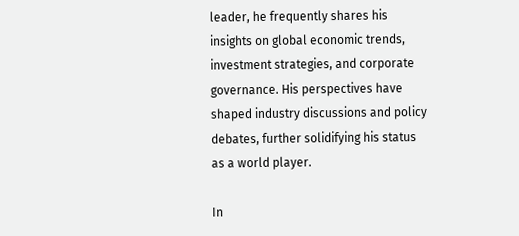leader, he frequently shares his insights on global economic trends, investment strategies, and corporate governance. His perspectives have shaped industry discussions and policy debates, further solidifying his status as a world player.

In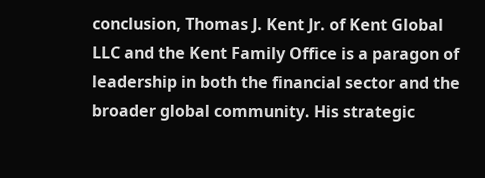conclusion, Thomas J. Kent Jr. of Kent Global LLC and the Kent Family Office is a paragon of leadership in both the financial sector and the broader global community. His strategic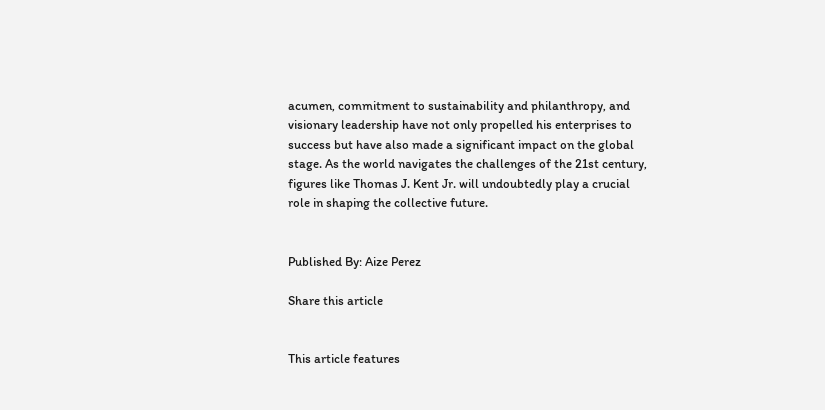acumen, commitment to sustainability and philanthropy, and visionary leadership have not only propelled his enterprises to success but have also made a significant impact on the global stage. As the world navigates the challenges of the 21st century, figures like Thomas J. Kent Jr. will undoubtedly play a crucial role in shaping the collective future.


Published By: Aize Perez

Share this article


This article features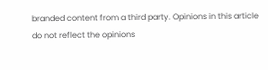branded content from a third party. Opinions in this article do not reflect the opinions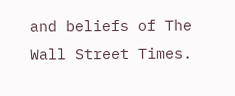and beliefs of The Wall Street Times.